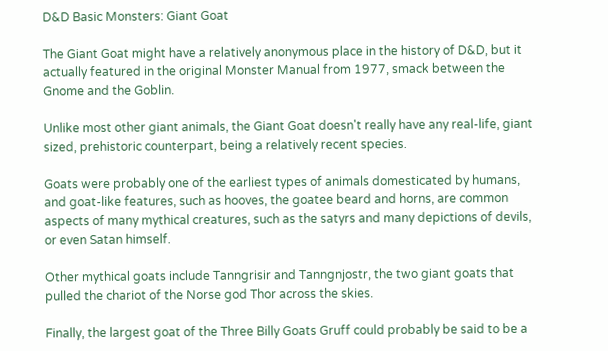D&D Basic Monsters: Giant Goat

The Giant Goat might have a relatively anonymous place in the history of D&D, but it actually featured in the original Monster Manual from 1977, smack between the Gnome and the Goblin.

Unlike most other giant animals, the Giant Goat doesn't really have any real-life, giant sized, prehistoric counterpart, being a relatively recent species.

Goats were probably one of the earliest types of animals domesticated by humans, and goat-like features, such as hooves, the goatee beard and horns, are common aspects of many mythical creatures, such as the satyrs and many depictions of devils, or even Satan himself.

Other mythical goats include Tanngrisir and Tanngnjostr, the two giant goats that pulled the chariot of the Norse god Thor across the skies.

Finally, the largest goat of the Three Billy Goats Gruff could probably be said to be a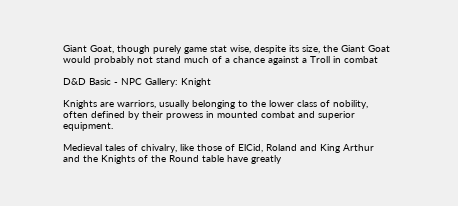Giant Goat, though purely game stat wise, despite its size, the Giant Goat would probably not stand much of a chance against a Troll in combat

D&D Basic - NPC Gallery: Knight

Knights are warriors, usually belonging to the lower class of nobility, often defined by their prowess in mounted combat and superior equipment.

Medieval tales of chivalry, like those of ElCid, Roland and King Arthur and the Knights of the Round table have greatly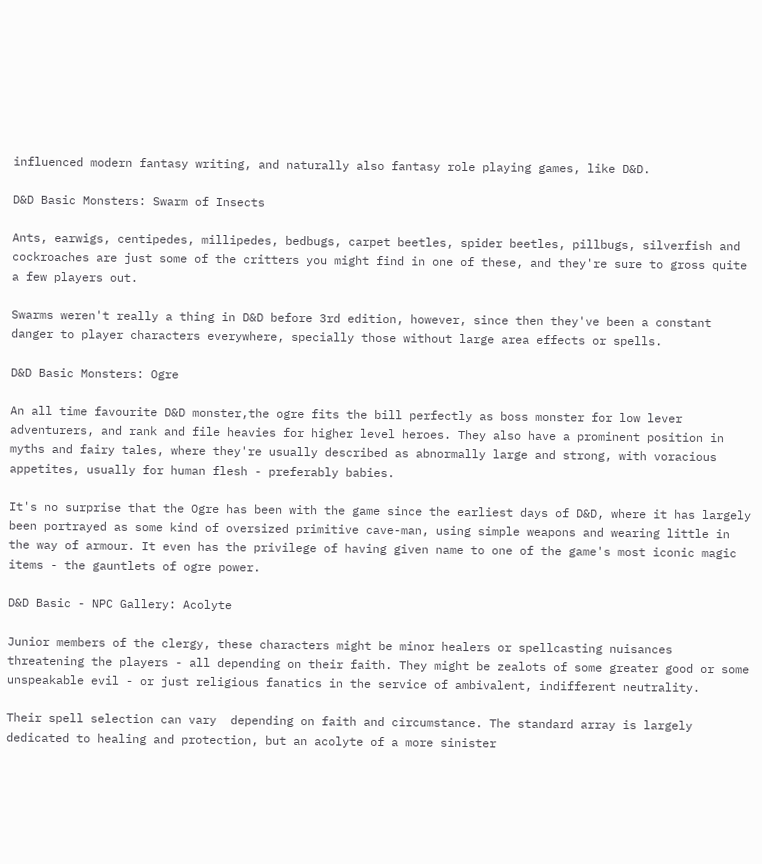influenced modern fantasy writing, and naturally also fantasy role playing games, like D&D.

D&D Basic Monsters: Swarm of Insects

Ants, earwigs, centipedes, millipedes, bedbugs, carpet beetles, spider beetles, pillbugs, silverfish and cockroaches are just some of the critters you might find in one of these, and they're sure to gross quite a few players out.

Swarms weren't really a thing in D&D before 3rd edition, however, since then they've been a constant danger to player characters everywhere, specially those without large area effects or spells.

D&D Basic Monsters: Ogre

An all time favourite D&D monster,the ogre fits the bill perfectly as boss monster for low lever adventurers, and rank and file heavies for higher level heroes. They also have a prominent position in myths and fairy tales, where they're usually described as abnormally large and strong, with voracious appetites, usually for human flesh - preferably babies.

It's no surprise that the Ogre has been with the game since the earliest days of D&D, where it has largely been portrayed as some kind of oversized primitive cave-man, using simple weapons and wearing little in the way of armour. It even has the privilege of having given name to one of the game's most iconic magic items - the gauntlets of ogre power.

D&D Basic - NPC Gallery: Acolyte

Junior members of the clergy, these characters might be minor healers or spellcasting nuisances threatening the players - all depending on their faith. They might be zealots of some greater good or some unspeakable evil - or just religious fanatics in the service of ambivalent, indifferent neutrality.

Their spell selection can vary  depending on faith and circumstance. The standard array is largely dedicated to healing and protection, but an acolyte of a more sinister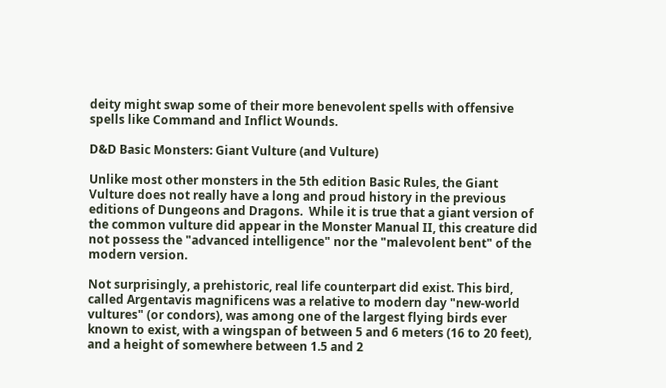deity might swap some of their more benevolent spells with offensive spells like Command and Inflict Wounds.

D&D Basic Monsters: Giant Vulture (and Vulture)

Unlike most other monsters in the 5th edition Basic Rules, the Giant Vulture does not really have a long and proud history in the previous editions of Dungeons and Dragons.  While it is true that a giant version of the common vulture did appear in the Monster Manual II, this creature did not possess the "advanced intelligence" nor the "malevolent bent" of the modern version.

Not surprisingly, a prehistoric, real life counterpart did exist. This bird, called Argentavis magnificens was a relative to modern day "new-world vultures" (or condors), was among one of the largest flying birds ever known to exist, with a wingspan of between 5 and 6 meters (16 to 20 feet), and a height of somewhere between 1.5 and 2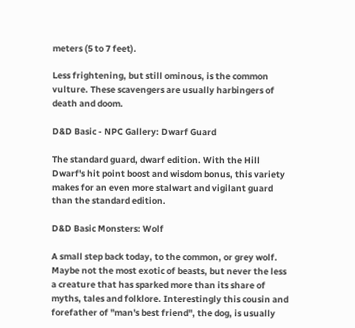meters (5 to 7 feet).

Less frightening, but still ominous, is the common vulture. These scavengers are usually harbingers of death and doom.

D&D Basic - NPC Gallery: Dwarf Guard

The standard guard, dwarf edition. With the Hill Dwarf's hit point boost and wisdom bonus, this variety makes for an even more stalwart and vigilant guard than the standard edition.

D&D Basic Monsters: Wolf

A small step back today, to the common, or grey wolf. Maybe not the most exotic of beasts, but never the less a creature that has sparked more than its share of myths, tales and folklore. Interestingly this cousin and forefather of "man's best friend", the dog, is usually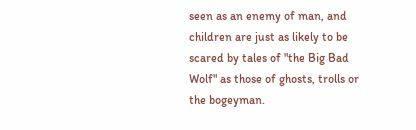seen as an enemy of man, and children are just as likely to be scared by tales of "the Big Bad Wolf" as those of ghosts, trolls or the bogeyman.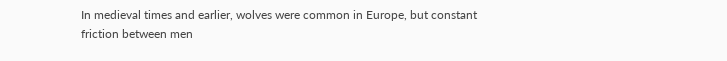In medieval times and earlier, wolves were common in Europe, but constant friction between men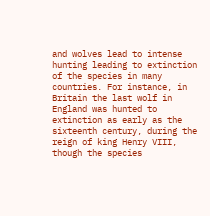and wolves lead to intense hunting leading to extinction of the species in many countries. For instance, in Britain the last wolf in England was hunted to extinction as early as the sixteenth century, during the reign of king Henry VIII, though the species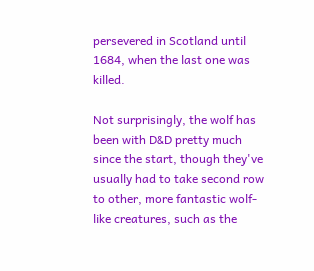persevered in Scotland until 1684, when the last one was killed.

Not surprisingly, the wolf has been with D&D pretty much since the start, though they've usually had to take second row to other, more fantastic wolf-like creatures, such as the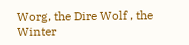Worg, the Dire Wolf , the Winter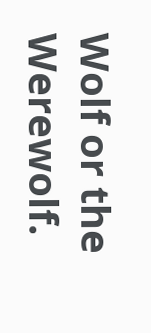Wolf or the Werewolf.